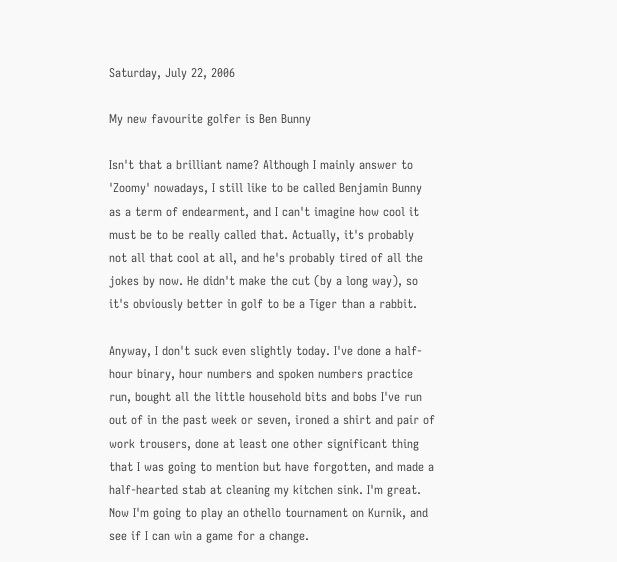Saturday, July 22, 2006

My new favourite golfer is Ben Bunny

Isn't that a brilliant name? Although I mainly answer to 'Zoomy' nowadays, I still like to be called Benjamin Bunny as a term of endearment, and I can't imagine how cool it must be to be really called that. Actually, it's probably not all that cool at all, and he's probably tired of all the jokes by now. He didn't make the cut (by a long way), so it's obviously better in golf to be a Tiger than a rabbit.

Anyway, I don't suck even slightly today. I've done a half-hour binary, hour numbers and spoken numbers practice run, bought all the little household bits and bobs I've run out of in the past week or seven, ironed a shirt and pair of work trousers, done at least one other significant thing that I was going to mention but have forgotten, and made a half-hearted stab at cleaning my kitchen sink. I'm great. Now I'm going to play an othello tournament on Kurnik, and see if I can win a game for a change.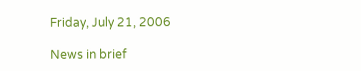Friday, July 21, 2006

News in brief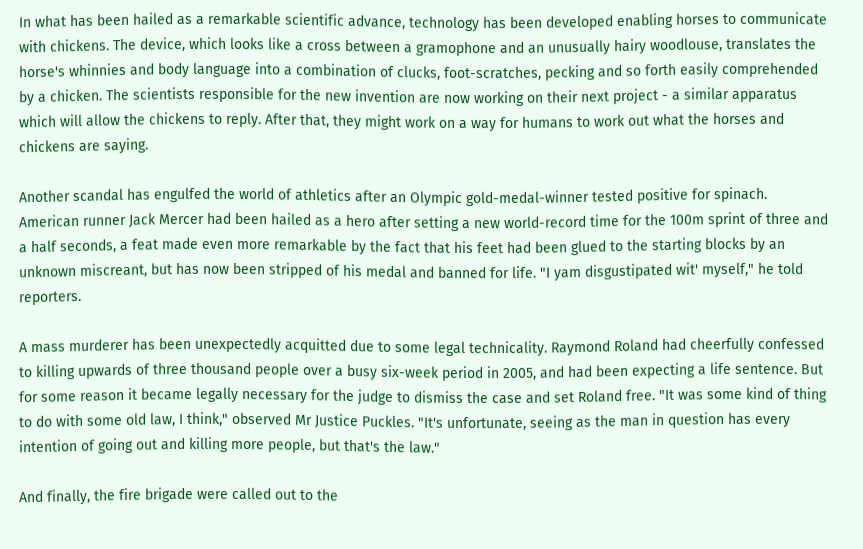In what has been hailed as a remarkable scientific advance, technology has been developed enabling horses to communicate with chickens. The device, which looks like a cross between a gramophone and an unusually hairy woodlouse, translates the horse's whinnies and body language into a combination of clucks, foot-scratches, pecking and so forth easily comprehended by a chicken. The scientists responsible for the new invention are now working on their next project - a similar apparatus which will allow the chickens to reply. After that, they might work on a way for humans to work out what the horses and chickens are saying.

Another scandal has engulfed the world of athletics after an Olympic gold-medal-winner tested positive for spinach. American runner Jack Mercer had been hailed as a hero after setting a new world-record time for the 100m sprint of three and a half seconds, a feat made even more remarkable by the fact that his feet had been glued to the starting blocks by an unknown miscreant, but has now been stripped of his medal and banned for life. "I yam disgustipated wit' myself," he told reporters.

A mass murderer has been unexpectedly acquitted due to some legal technicality. Raymond Roland had cheerfully confessed to killing upwards of three thousand people over a busy six-week period in 2005, and had been expecting a life sentence. But for some reason it became legally necessary for the judge to dismiss the case and set Roland free. "It was some kind of thing to do with some old law, I think," observed Mr Justice Puckles. "It's unfortunate, seeing as the man in question has every intention of going out and killing more people, but that's the law."

And finally, the fire brigade were called out to the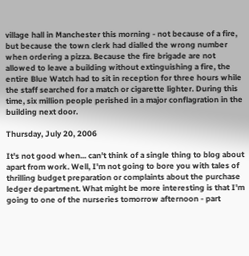village hall in Manchester this morning - not because of a fire, but because the town clerk had dialled the wrong number when ordering a pizza. Because the fire brigade are not allowed to leave a building without extinguishing a fire, the entire Blue Watch had to sit in reception for three hours while the staff searched for a match or cigarette lighter. During this time, six million people perished in a major conflagration in the building next door.

Thursday, July 20, 2006

It's not good when... can't think of a single thing to blog about apart from work. Well, I'm not going to bore you with tales of thrilling budget preparation or complaints about the purchase ledger department. What might be more interesting is that I'm going to one of the nurseries tomorrow afternoon - part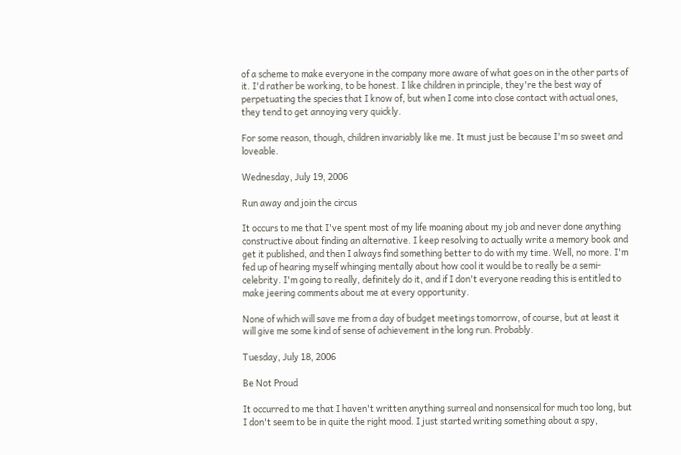of a scheme to make everyone in the company more aware of what goes on in the other parts of it. I'd rather be working, to be honest. I like children in principle, they're the best way of perpetuating the species that I know of, but when I come into close contact with actual ones, they tend to get annoying very quickly.

For some reason, though, children invariably like me. It must just be because I'm so sweet and loveable.

Wednesday, July 19, 2006

Run away and join the circus

It occurs to me that I've spent most of my life moaning about my job and never done anything constructive about finding an alternative. I keep resolving to actually write a memory book and get it published, and then I always find something better to do with my time. Well, no more. I'm fed up of hearing myself whinging mentally about how cool it would be to really be a semi-celebrity. I'm going to really, definitely do it, and if I don't everyone reading this is entitled to make jeering comments about me at every opportunity.

None of which will save me from a day of budget meetings tomorrow, of course, but at least it will give me some kind of sense of achievement in the long run. Probably.

Tuesday, July 18, 2006

Be Not Proud

It occurred to me that I haven't written anything surreal and nonsensical for much too long, but I don't seem to be in quite the right mood. I just started writing something about a spy,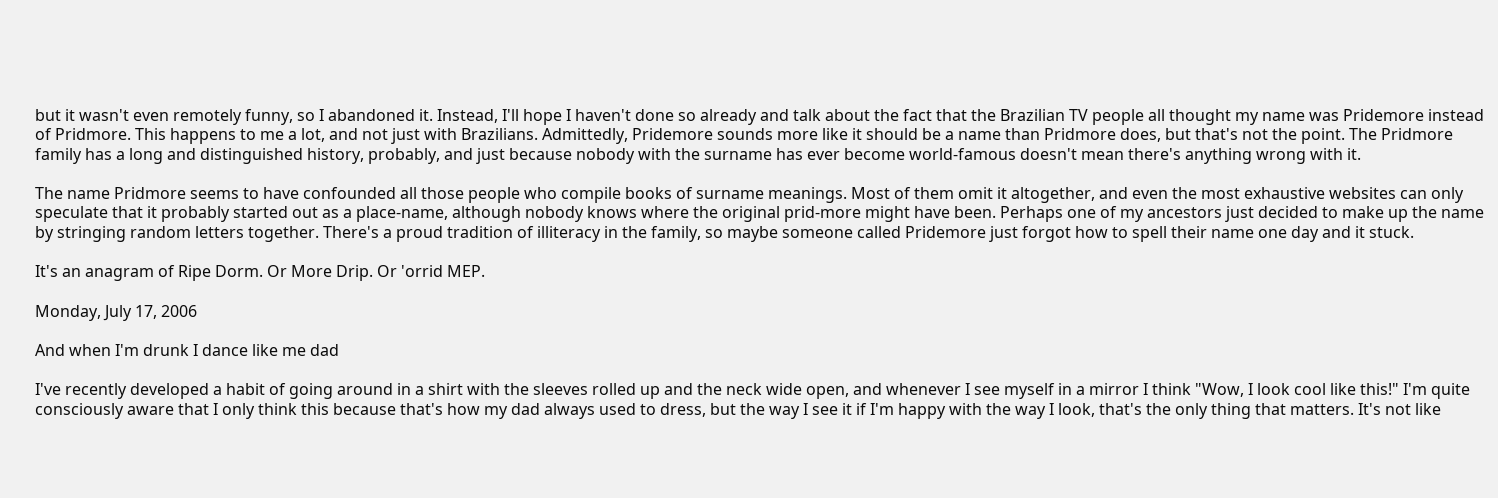but it wasn't even remotely funny, so I abandoned it. Instead, I'll hope I haven't done so already and talk about the fact that the Brazilian TV people all thought my name was Pridemore instead of Pridmore. This happens to me a lot, and not just with Brazilians. Admittedly, Pridemore sounds more like it should be a name than Pridmore does, but that's not the point. The Pridmore family has a long and distinguished history, probably, and just because nobody with the surname has ever become world-famous doesn't mean there's anything wrong with it.

The name Pridmore seems to have confounded all those people who compile books of surname meanings. Most of them omit it altogether, and even the most exhaustive websites can only speculate that it probably started out as a place-name, although nobody knows where the original prid-more might have been. Perhaps one of my ancestors just decided to make up the name by stringing random letters together. There's a proud tradition of illiteracy in the family, so maybe someone called Pridemore just forgot how to spell their name one day and it stuck.

It's an anagram of Ripe Dorm. Or More Drip. Or 'orrid MEP.

Monday, July 17, 2006

And when I'm drunk I dance like me dad

I've recently developed a habit of going around in a shirt with the sleeves rolled up and the neck wide open, and whenever I see myself in a mirror I think "Wow, I look cool like this!" I'm quite consciously aware that I only think this because that's how my dad always used to dress, but the way I see it if I'm happy with the way I look, that's the only thing that matters. It's not like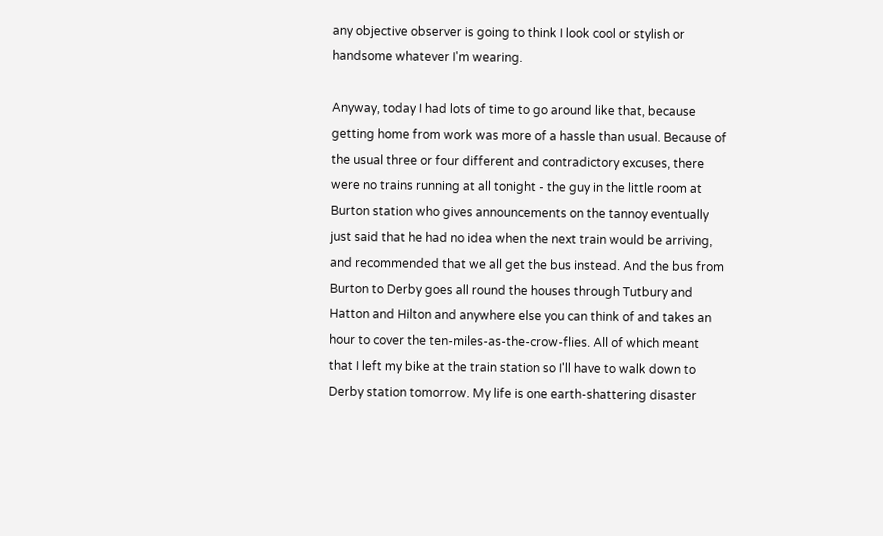any objective observer is going to think I look cool or stylish or handsome whatever I'm wearing.

Anyway, today I had lots of time to go around like that, because getting home from work was more of a hassle than usual. Because of the usual three or four different and contradictory excuses, there were no trains running at all tonight - the guy in the little room at Burton station who gives announcements on the tannoy eventually just said that he had no idea when the next train would be arriving, and recommended that we all get the bus instead. And the bus from Burton to Derby goes all round the houses through Tutbury and Hatton and Hilton and anywhere else you can think of and takes an hour to cover the ten-miles-as-the-crow-flies. All of which meant that I left my bike at the train station so I'll have to walk down to Derby station tomorrow. My life is one earth-shattering disaster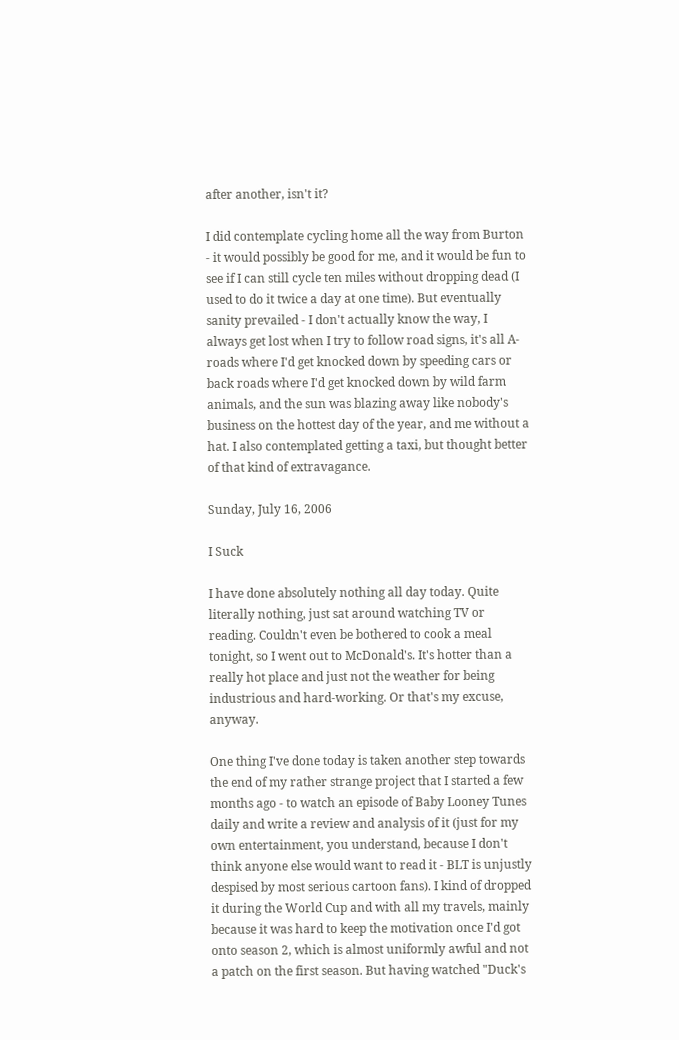after another, isn't it?

I did contemplate cycling home all the way from Burton - it would possibly be good for me, and it would be fun to see if I can still cycle ten miles without dropping dead (I used to do it twice a day at one time). But eventually sanity prevailed - I don't actually know the way, I always get lost when I try to follow road signs, it's all A-roads where I'd get knocked down by speeding cars or back roads where I'd get knocked down by wild farm animals, and the sun was blazing away like nobody's business on the hottest day of the year, and me without a hat. I also contemplated getting a taxi, but thought better of that kind of extravagance.

Sunday, July 16, 2006

I Suck

I have done absolutely nothing all day today. Quite literally nothing, just sat around watching TV or reading. Couldn't even be bothered to cook a meal tonight, so I went out to McDonald's. It's hotter than a really hot place and just not the weather for being industrious and hard-working. Or that's my excuse, anyway.

One thing I've done today is taken another step towards the end of my rather strange project that I started a few months ago - to watch an episode of Baby Looney Tunes daily and write a review and analysis of it (just for my own entertainment, you understand, because I don't think anyone else would want to read it - BLT is unjustly despised by most serious cartoon fans). I kind of dropped it during the World Cup and with all my travels, mainly because it was hard to keep the motivation once I'd got onto season 2, which is almost uniformly awful and not a patch on the first season. But having watched "Duck's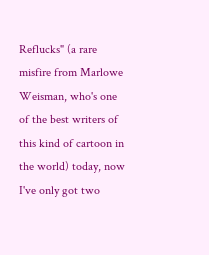Reflucks" (a rare misfire from Marlowe Weisman, who's one of the best writers of this kind of cartoon in the world) today, now I've only got two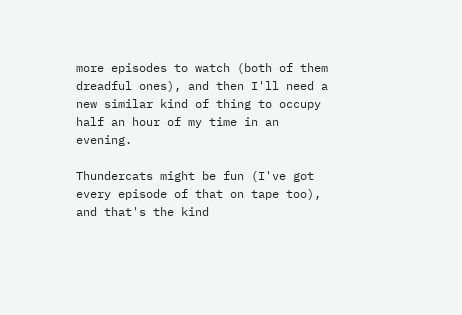more episodes to watch (both of them dreadful ones), and then I'll need a new similar kind of thing to occupy half an hour of my time in an evening.

Thundercats might be fun (I've got every episode of that on tape too), and that's the kind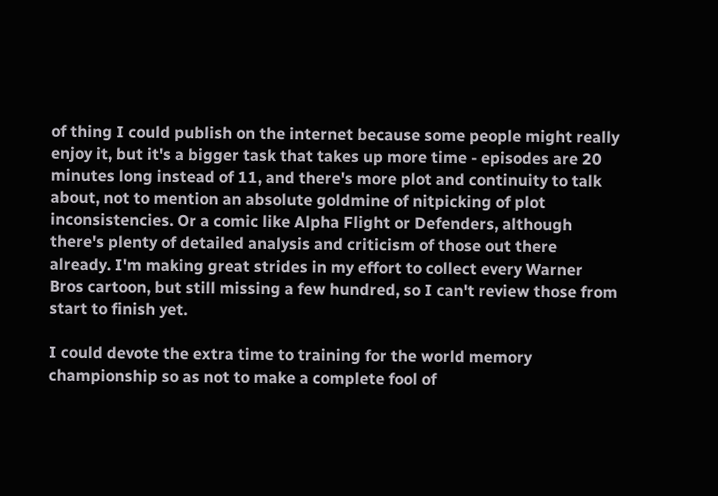of thing I could publish on the internet because some people might really enjoy it, but it's a bigger task that takes up more time - episodes are 20 minutes long instead of 11, and there's more plot and continuity to talk about, not to mention an absolute goldmine of nitpicking of plot inconsistencies. Or a comic like Alpha Flight or Defenders, although there's plenty of detailed analysis and criticism of those out there already. I'm making great strides in my effort to collect every Warner Bros cartoon, but still missing a few hundred, so I can't review those from start to finish yet.

I could devote the extra time to training for the world memory championship so as not to make a complete fool of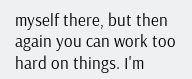myself there, but then again you can work too hard on things. I'm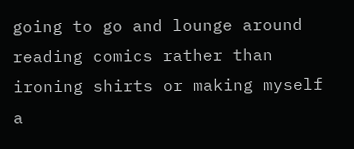going to go and lounge around reading comics rather than ironing shirts or making myself a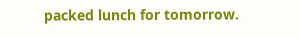packed lunch for tomorrow.